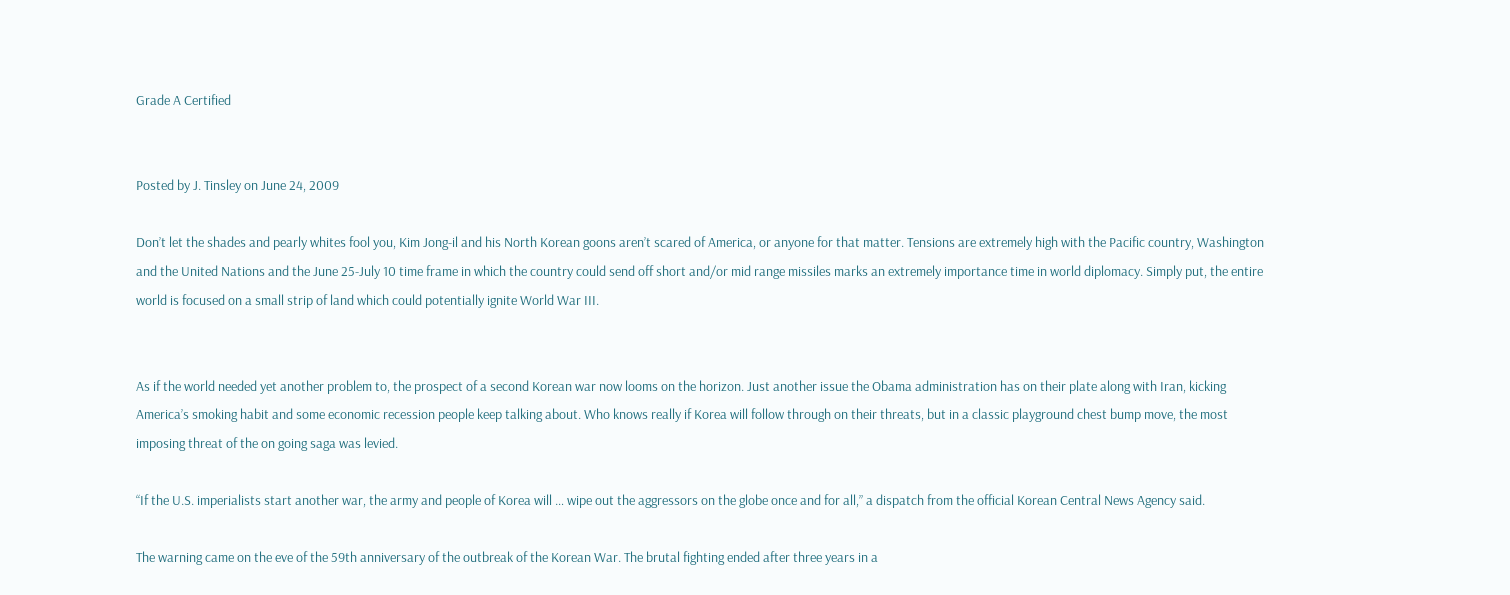Grade A Certified


Posted by J. Tinsley on June 24, 2009

Don’t let the shades and pearly whites fool you, Kim Jong-il and his North Korean goons aren’t scared of America, or anyone for that matter. Tensions are extremely high with the Pacific country, Washington and the United Nations and the June 25-July 10 time frame in which the country could send off short and/or mid range missiles marks an extremely importance time in world diplomacy. Simply put, the entire world is focused on a small strip of land which could potentially ignite World War III.


As if the world needed yet another problem to, the prospect of a second Korean war now looms on the horizon. Just another issue the Obama administration has on their plate along with Iran, kicking America’s smoking habit and some economic recession people keep talking about. Who knows really if Korea will follow through on their threats, but in a classic playground chest bump move, the most imposing threat of the on going saga was levied.

“If the U.S. imperialists start another war, the army and people of Korea will … wipe out the aggressors on the globe once and for all,” a dispatch from the official Korean Central News Agency said.

The warning came on the eve of the 59th anniversary of the outbreak of the Korean War. The brutal fighting ended after three years in a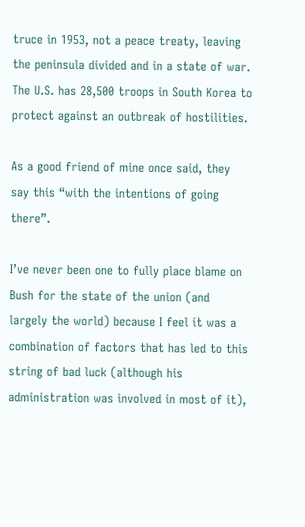truce in 1953, not a peace treaty, leaving the peninsula divided and in a state of war. The U.S. has 28,500 troops in South Korea to protect against an outbreak of hostilities.

As a good friend of mine once said, they say this “with the intentions of going there”.

I’ve never been one to fully place blame on Bush for the state of the union (and largely the world) because I feel it was a combination of factors that has led to this string of bad luck (although his administration was involved in most of it),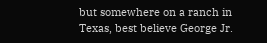but somewhere on a ranch in Texas, best believe George Jr.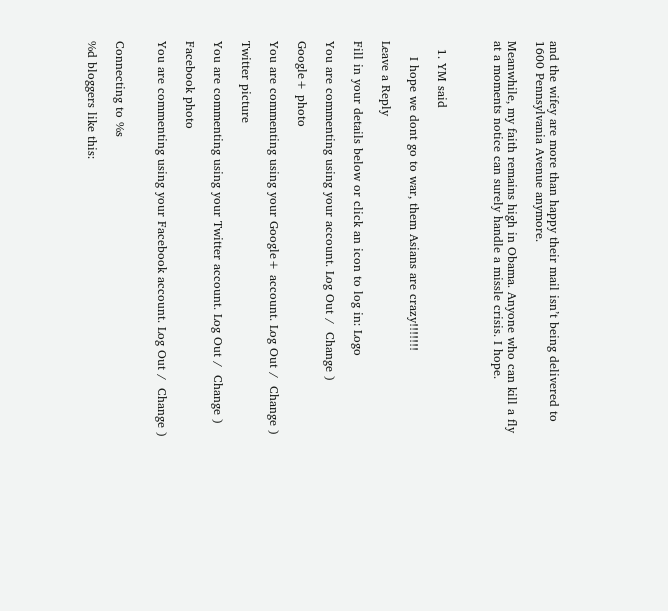and the wifey are more than happy their mail isn’t being delivered to 1600 Pennsylvania Avenue anymore.

Meanwhile, my faith remains high in Obama. Anyone who can kill a fly at a moments notice can surely handle a missle crisis. I hope.



  1. YM said

    I hope we dont go to war, them Asians are crazy!!!!!!!

Leave a Reply

Fill in your details below or click an icon to log in: Logo

You are commenting using your account. Log Out /  Change )

Google+ photo

You are commenting using your Google+ account. Log Out /  Change )

Twitter picture

You are commenting using your Twitter account. Log Out /  Change )

Facebook photo

You are commenting using your Facebook account. Log Out /  Change )


Connecting to %s

%d bloggers like this: